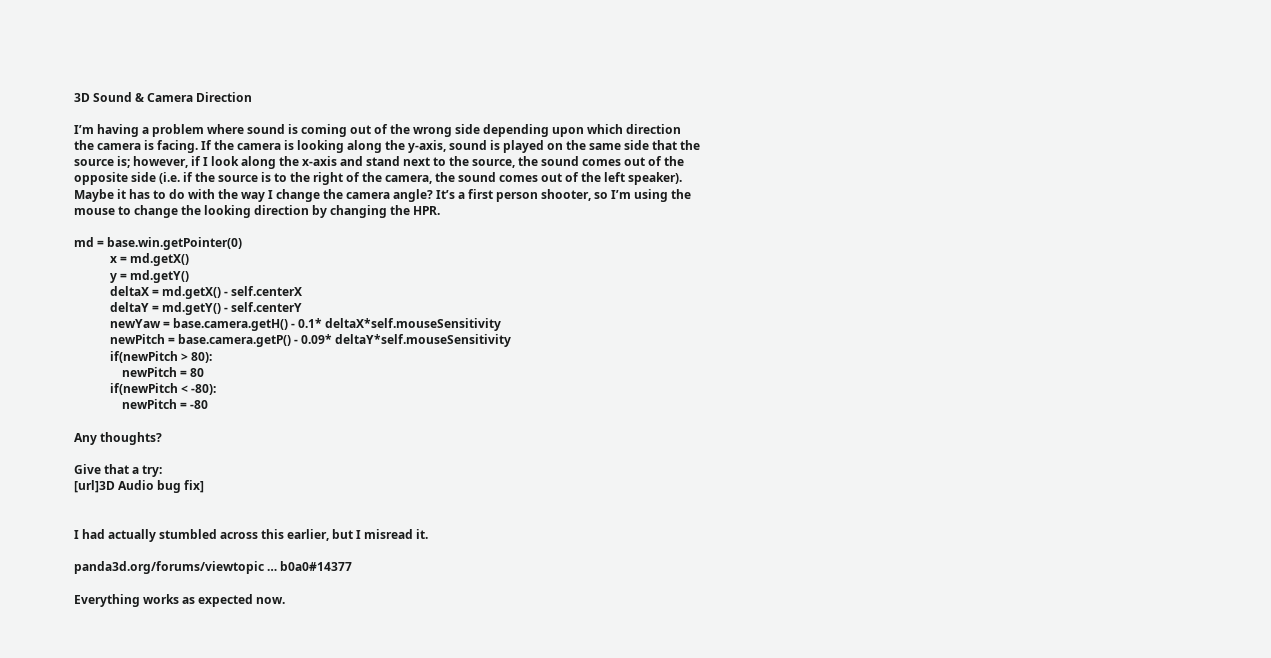3D Sound & Camera Direction

I’m having a problem where sound is coming out of the wrong side depending upon which direction the camera is facing. If the camera is looking along the y-axis, sound is played on the same side that the source is; however, if I look along the x-axis and stand next to the source, the sound comes out of the opposite side (i.e. if the source is to the right of the camera, the sound comes out of the left speaker). Maybe it has to do with the way I change the camera angle? It’s a first person shooter, so I’m using the mouse to change the looking direction by changing the HPR.

md = base.win.getPointer(0)
            x = md.getX()
            y = md.getY()
            deltaX = md.getX() - self.centerX
            deltaY = md.getY() - self.centerY
            newYaw = base.camera.getH() - 0.1* deltaX*self.mouseSensitivity
            newPitch = base.camera.getP() - 0.09* deltaY*self.mouseSensitivity
            if(newPitch > 80):
                newPitch = 80
            if(newPitch < -80):
                newPitch = -80

Any thoughts?

Give that a try:
[url]3D Audio bug fix]


I had actually stumbled across this earlier, but I misread it.

panda3d.org/forums/viewtopic … b0a0#14377

Everything works as expected now.